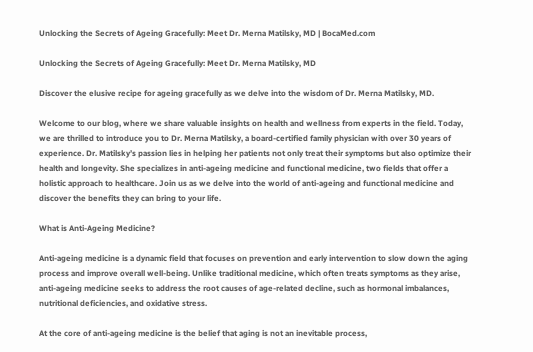Unlocking the Secrets of Ageing Gracefully: Meet Dr. Merna Matilsky, MD | BocaMed.com

Unlocking the Secrets of Ageing Gracefully: Meet Dr. Merna Matilsky, MD

Discover the elusive recipe for ageing gracefully as we delve into the wisdom of Dr. Merna Matilsky, MD.

Welcome to our blog, where we share valuable insights on health and wellness from experts in the field. Today, we are thrilled to introduce you to Dr. Merna Matilsky, a board-certified family physician with over 30 years of experience. Dr. Matilsky’s passion lies in helping her patients not only treat their symptoms but also optimize their health and longevity. She specializes in anti-ageing medicine and functional medicine, two fields that offer a holistic approach to healthcare. Join us as we delve into the world of anti-ageing and functional medicine and discover the benefits they can bring to your life.

What is Anti-Ageing Medicine?

Anti-ageing medicine is a dynamic field that focuses on prevention and early intervention to slow down the aging process and improve overall well-being. Unlike traditional medicine, which often treats symptoms as they arise, anti-ageing medicine seeks to address the root causes of age-related decline, such as hormonal imbalances, nutritional deficiencies, and oxidative stress.

At the core of anti-ageing medicine is the belief that aging is not an inevitable process,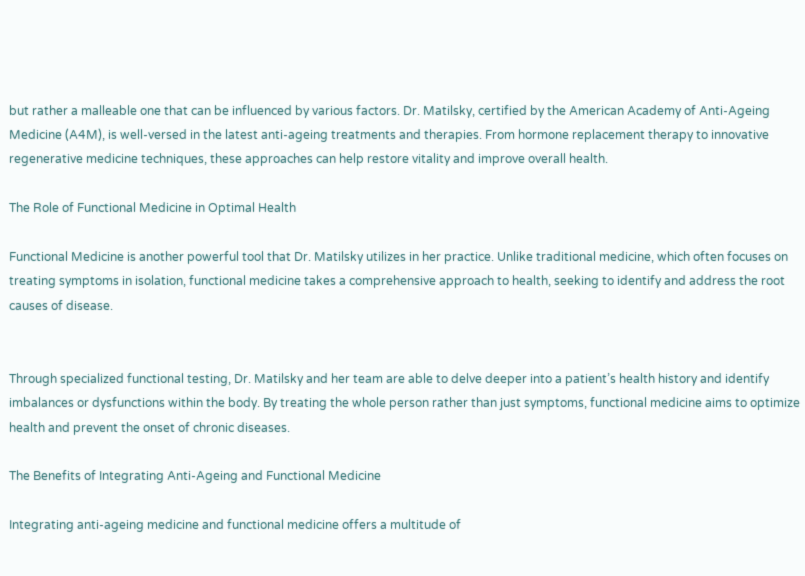but rather a malleable one that can be influenced by various factors. Dr. Matilsky, certified by the American Academy of Anti-Ageing Medicine (A4M), is well-versed in the latest anti-ageing treatments and therapies. From hormone replacement therapy to innovative regenerative medicine techniques, these approaches can help restore vitality and improve overall health.

The Role of Functional Medicine in Optimal Health

Functional Medicine is another powerful tool that Dr. Matilsky utilizes in her practice. Unlike traditional medicine, which often focuses on treating symptoms in isolation, functional medicine takes a comprehensive approach to health, seeking to identify and address the root causes of disease.


Through specialized functional testing, Dr. Matilsky and her team are able to delve deeper into a patient’s health history and identify imbalances or dysfunctions within the body. By treating the whole person rather than just symptoms, functional medicine aims to optimize health and prevent the onset of chronic diseases.

The Benefits of Integrating Anti-Ageing and Functional Medicine

Integrating anti-ageing medicine and functional medicine offers a multitude of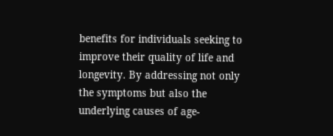benefits for individuals seeking to improve their quality of life and longevity. By addressing not only the symptoms but also the underlying causes of age-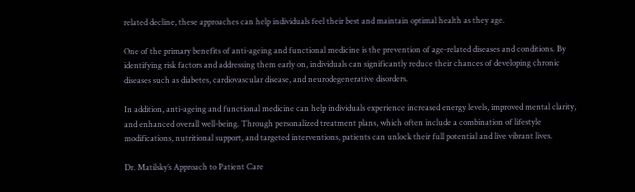related decline, these approaches can help individuals feel their best and maintain optimal health as they age.

One of the primary benefits of anti-ageing and functional medicine is the prevention of age-related diseases and conditions. By identifying risk factors and addressing them early on, individuals can significantly reduce their chances of developing chronic diseases such as diabetes, cardiovascular disease, and neurodegenerative disorders.

In addition, anti-ageing and functional medicine can help individuals experience increased energy levels, improved mental clarity, and enhanced overall well-being. Through personalized treatment plans, which often include a combination of lifestyle modifications, nutritional support, and targeted interventions, patients can unlock their full potential and live vibrant lives.

Dr. Matilsky’s Approach to Patient Care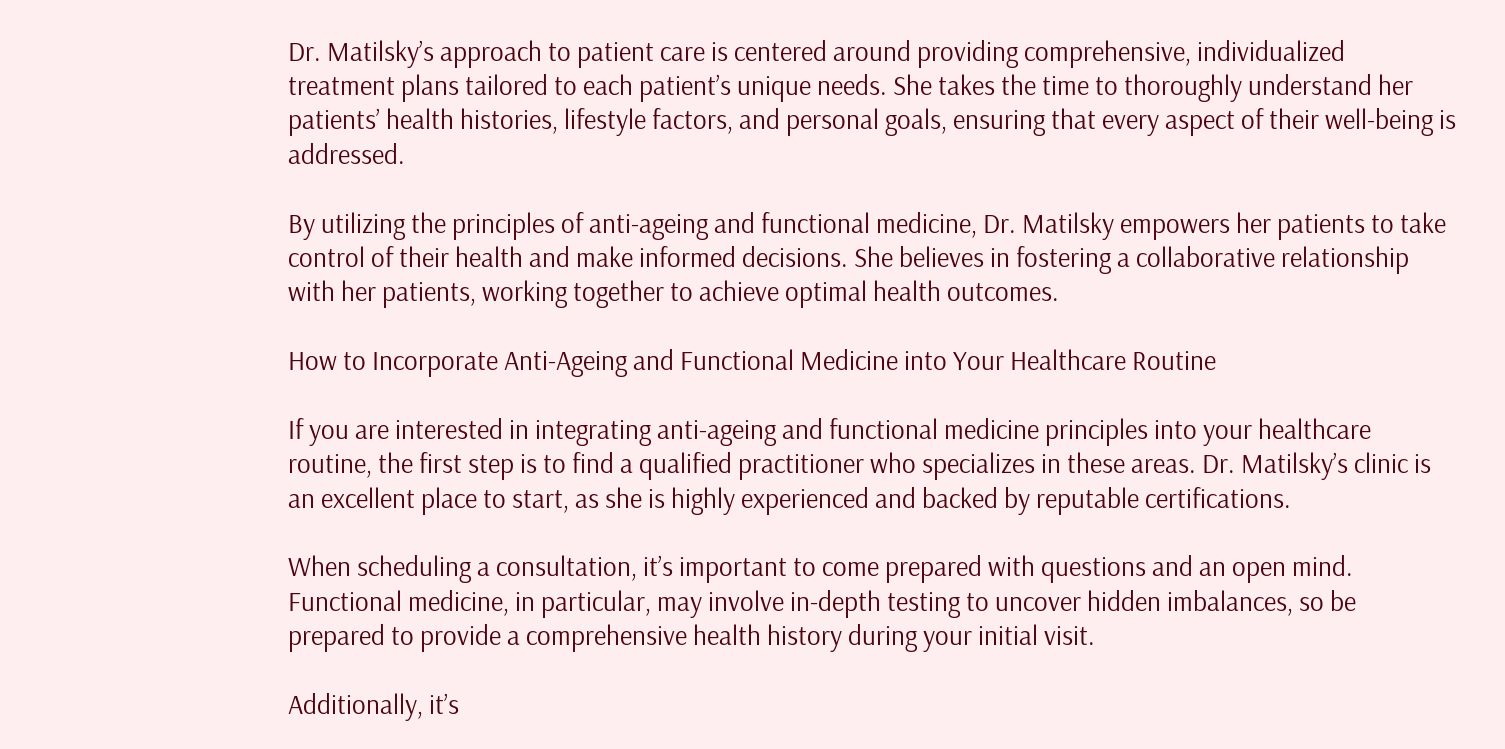Dr. Matilsky’s approach to patient care is centered around providing comprehensive, individualized treatment plans tailored to each patient’s unique needs. She takes the time to thoroughly understand her patients’ health histories, lifestyle factors, and personal goals, ensuring that every aspect of their well-being is addressed.

By utilizing the principles of anti-ageing and functional medicine, Dr. Matilsky empowers her patients to take control of their health and make informed decisions. She believes in fostering a collaborative relationship with her patients, working together to achieve optimal health outcomes.

How to Incorporate Anti-Ageing and Functional Medicine into Your Healthcare Routine

If you are interested in integrating anti-ageing and functional medicine principles into your healthcare routine, the first step is to find a qualified practitioner who specializes in these areas. Dr. Matilsky’s clinic is an excellent place to start, as she is highly experienced and backed by reputable certifications.

When scheduling a consultation, it’s important to come prepared with questions and an open mind. Functional medicine, in particular, may involve in-depth testing to uncover hidden imbalances, so be prepared to provide a comprehensive health history during your initial visit.

Additionally, it’s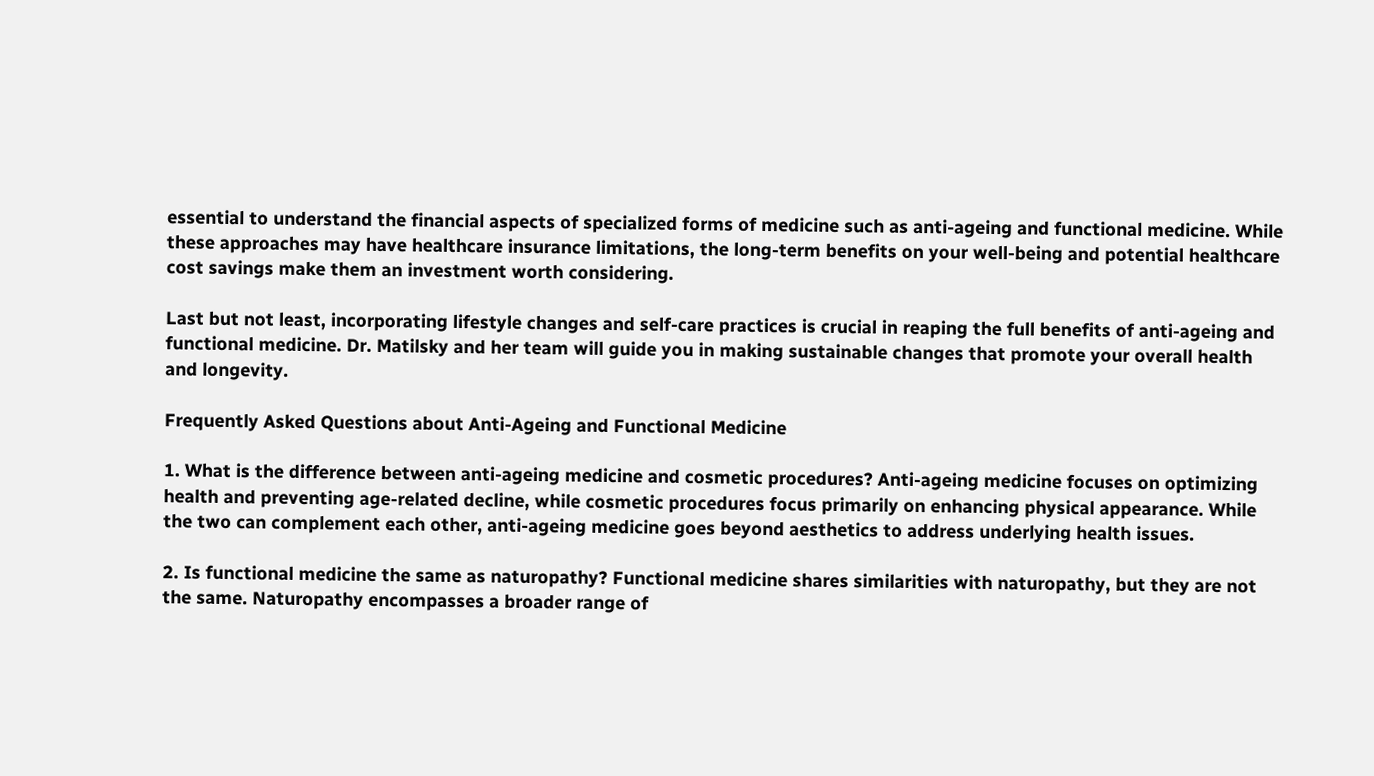essential to understand the financial aspects of specialized forms of medicine such as anti-ageing and functional medicine. While these approaches may have healthcare insurance limitations, the long-term benefits on your well-being and potential healthcare cost savings make them an investment worth considering.

Last but not least, incorporating lifestyle changes and self-care practices is crucial in reaping the full benefits of anti-ageing and functional medicine. Dr. Matilsky and her team will guide you in making sustainable changes that promote your overall health and longevity.

Frequently Asked Questions about Anti-Ageing and Functional Medicine

1. What is the difference between anti-ageing medicine and cosmetic procedures? Anti-ageing medicine focuses on optimizing health and preventing age-related decline, while cosmetic procedures focus primarily on enhancing physical appearance. While the two can complement each other, anti-ageing medicine goes beyond aesthetics to address underlying health issues.

2. Is functional medicine the same as naturopathy? Functional medicine shares similarities with naturopathy, but they are not the same. Naturopathy encompasses a broader range of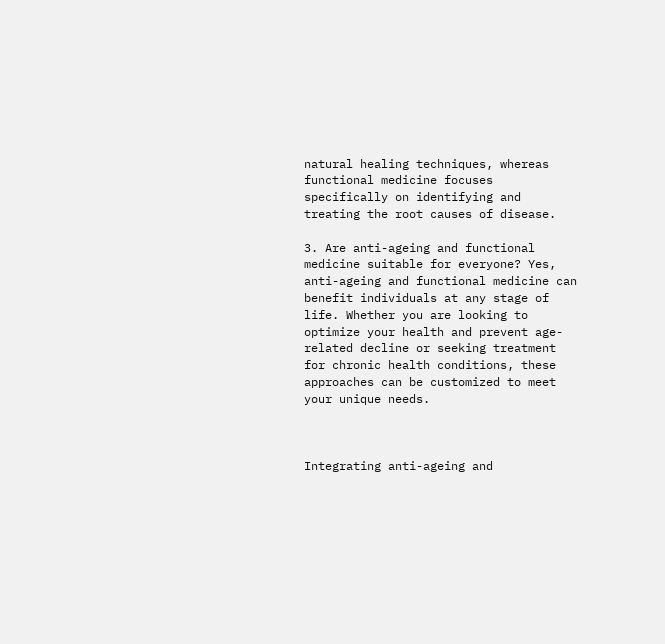natural healing techniques, whereas functional medicine focuses specifically on identifying and treating the root causes of disease.

3. Are anti-ageing and functional medicine suitable for everyone? Yes, anti-ageing and functional medicine can benefit individuals at any stage of life. Whether you are looking to optimize your health and prevent age-related decline or seeking treatment for chronic health conditions, these approaches can be customized to meet your unique needs.



Integrating anti-ageing and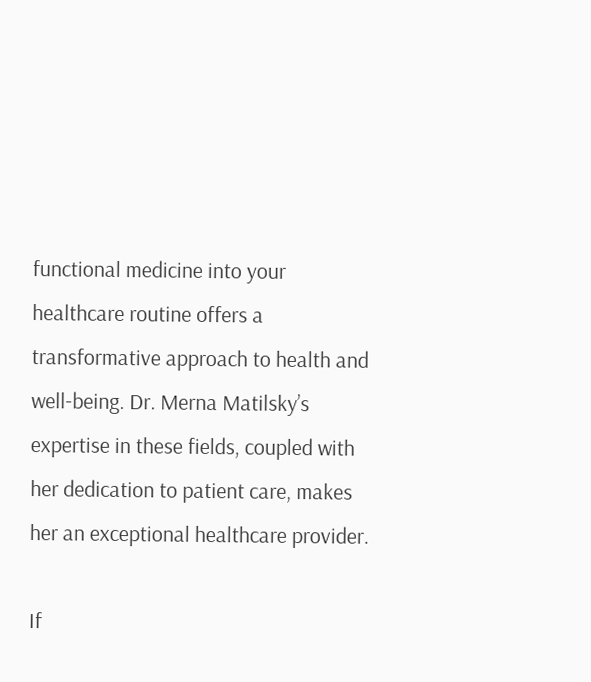functional medicine into your healthcare routine offers a transformative approach to health and well-being. Dr. Merna Matilsky’s expertise in these fields, coupled with her dedication to patient care, makes her an exceptional healthcare provider.

If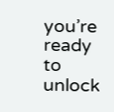you’re ready to unlock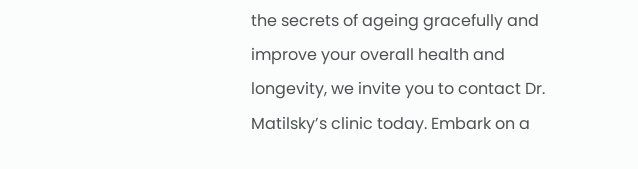the secrets of ageing gracefully and improve your overall health and longevity, we invite you to contact Dr. Matilsky’s clinic today. Embark on a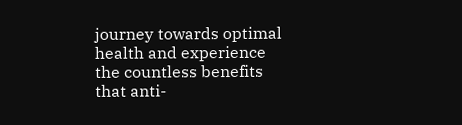journey towards optimal health and experience the countless benefits that anti-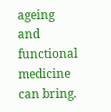ageing and functional medicine can bring.